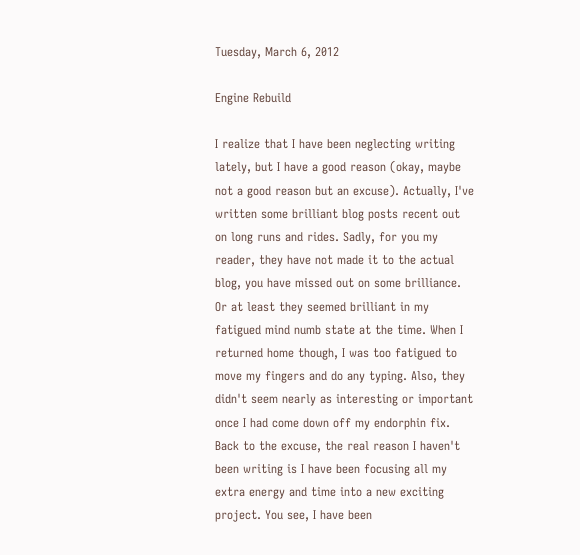Tuesday, March 6, 2012

Engine Rebuild

I realize that I have been neglecting writing lately, but I have a good reason (okay, maybe not a good reason but an excuse). Actually, I've written some brilliant blog posts recent out on long runs and rides. Sadly, for you my reader, they have not made it to the actual blog, you have missed out on some brilliance. Or at least they seemed brilliant in my fatigued mind numb state at the time. When I returned home though, I was too fatigued to move my fingers and do any typing. Also, they didn't seem nearly as interesting or important once I had come down off my endorphin fix. Back to the excuse, the real reason I haven't been writing is I have been focusing all my extra energy and time into a new exciting project. You see, I have been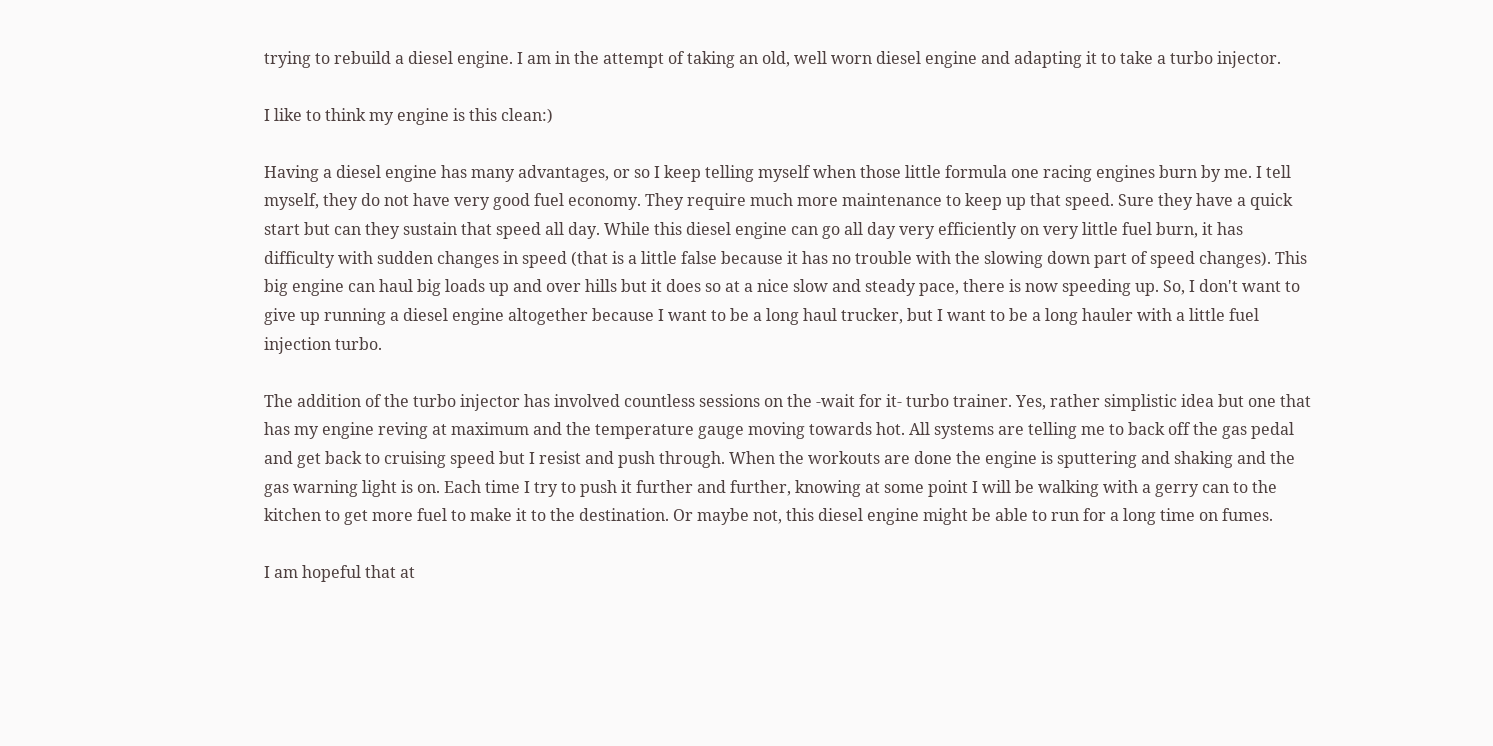trying to rebuild a diesel engine. I am in the attempt of taking an old, well worn diesel engine and adapting it to take a turbo injector.

I like to think my engine is this clean:)

Having a diesel engine has many advantages, or so I keep telling myself when those little formula one racing engines burn by me. I tell myself, they do not have very good fuel economy. They require much more maintenance to keep up that speed. Sure they have a quick start but can they sustain that speed all day. While this diesel engine can go all day very efficiently on very little fuel burn, it has difficulty with sudden changes in speed (that is a little false because it has no trouble with the slowing down part of speed changes). This big engine can haul big loads up and over hills but it does so at a nice slow and steady pace, there is now speeding up. So, I don't want to give up running a diesel engine altogether because I want to be a long haul trucker, but I want to be a long hauler with a little fuel injection turbo.

The addition of the turbo injector has involved countless sessions on the -wait for it- turbo trainer. Yes, rather simplistic idea but one that has my engine reving at maximum and the temperature gauge moving towards hot. All systems are telling me to back off the gas pedal and get back to cruising speed but I resist and push through. When the workouts are done the engine is sputtering and shaking and the gas warning light is on. Each time I try to push it further and further, knowing at some point I will be walking with a gerry can to the kitchen to get more fuel to make it to the destination. Or maybe not, this diesel engine might be able to run for a long time on fumes.

I am hopeful that at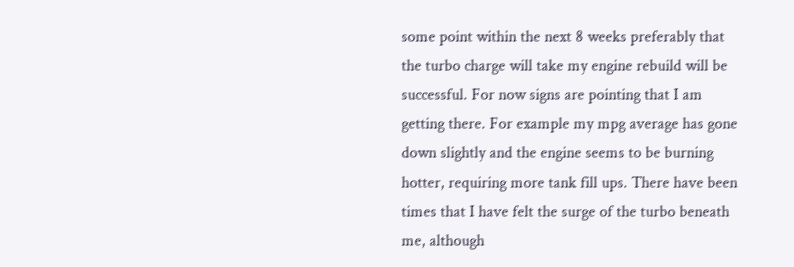some point within the next 8 weeks preferably that the turbo charge will take my engine rebuild will be successful. For now signs are pointing that I am getting there. For example my mpg average has gone down slightly and the engine seems to be burning hotter, requiring more tank fill ups. There have been times that I have felt the surge of the turbo beneath me, although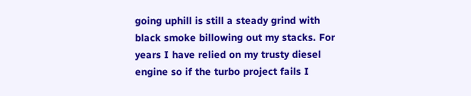going uphill is still a steady grind with black smoke billowing out my stacks. For years I have relied on my trusty diesel engine so if the turbo project fails I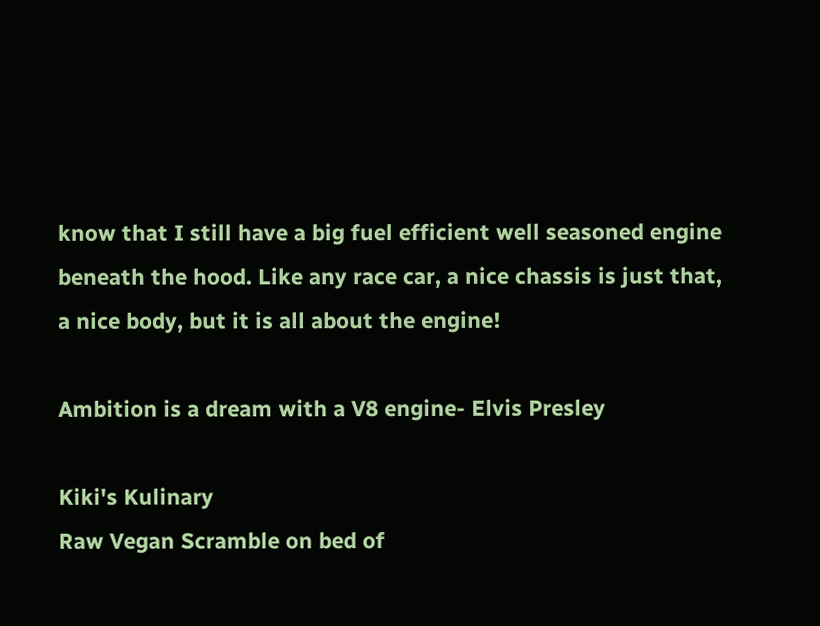know that I still have a big fuel efficient well seasoned engine beneath the hood. Like any race car, a nice chassis is just that, a nice body, but it is all about the engine!

Ambition is a dream with a V8 engine- Elvis Presley

Kiki's Kulinary
Raw Vegan Scramble on bed of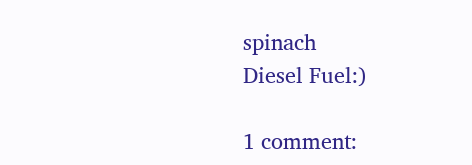spinach
Diesel Fuel:)

1 comment: